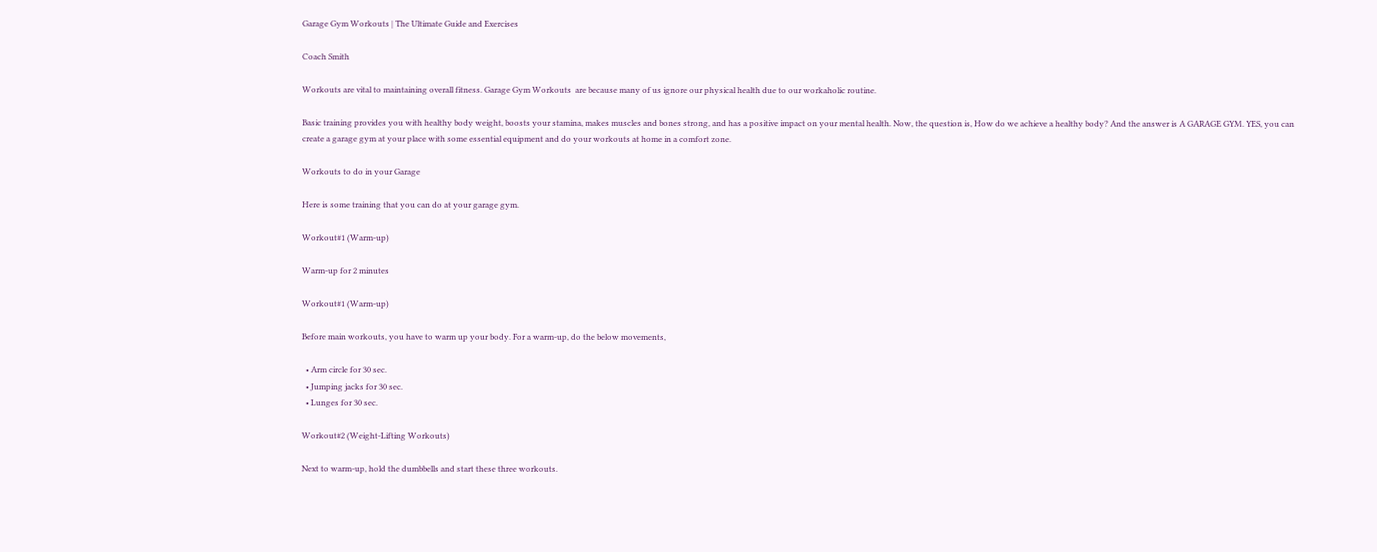Garage Gym Workouts | The Ultimate Guide and Exercises

Coach Smith

Workouts are vital to maintaining overall fitness. Garage Gym Workouts  are because many of us ignore our physical health due to our workaholic routine.

Basic training provides you with healthy body weight, boosts your stamina, makes muscles and bones strong, and has a positive impact on your mental health. Now, the question is, How do we achieve a healthy body? And the answer is A GARAGE GYM. YES, you can create a garage gym at your place with some essential equipment and do your workouts at home in a comfort zone.

Workouts to do in your Garage

Here is some training that you can do at your garage gym.

Workout#1 (Warm-up)

Warm-up for 2 minutes

Workout#1 (Warm-up)

Before main workouts, you have to warm up your body. For a warm-up, do the below movements,

  • Arm circle for 30 sec.
  • Jumping jacks for 30 sec.
  • Lunges for 30 sec.

Workout#2 (Weight-Lifting Workouts)

Next to warm-up, hold the dumbbells and start these three workouts.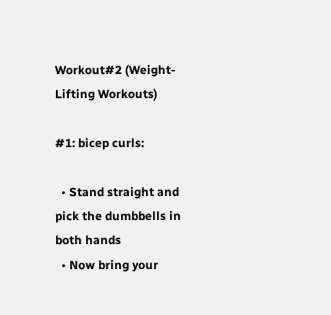Workout#2 (Weight-Lifting Workouts)

#1: bicep curls:

  • Stand straight and pick the dumbbells in both hands
  • Now bring your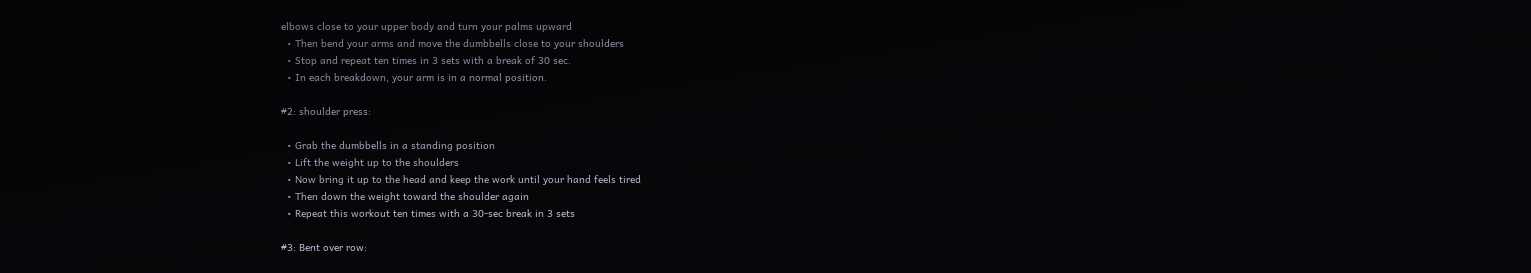elbows close to your upper body and turn your palms upward
  • Then bend your arms and move the dumbbells close to your shoulders
  • Stop and repeat ten times in 3 sets with a break of 30 sec.
  • In each breakdown, your arm is in a normal position.

#2: shoulder press:

  • Grab the dumbbells in a standing position
  • Lift the weight up to the shoulders
  • Now bring it up to the head and keep the work until your hand feels tired
  • Then down the weight toward the shoulder again
  • Repeat this workout ten times with a 30-sec break in 3 sets

#3: Bent over row: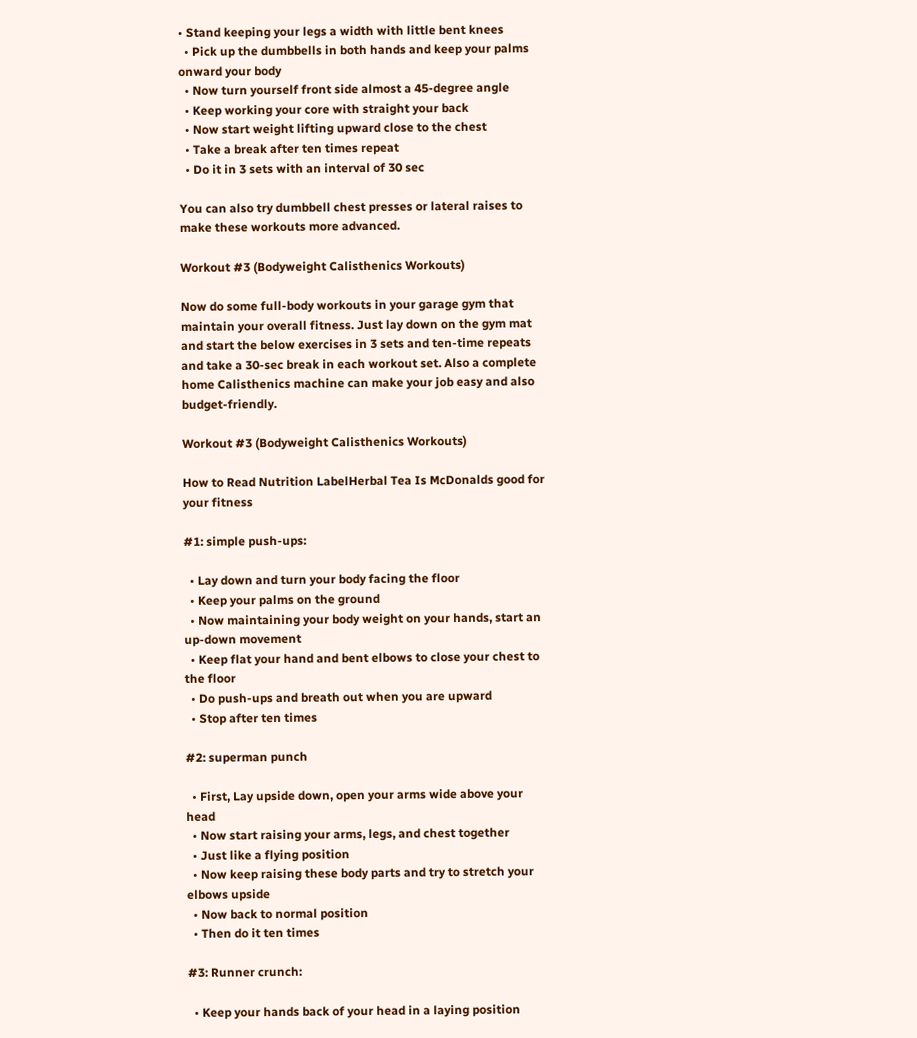• Stand keeping your legs a width with little bent knees
  • Pick up the dumbbells in both hands and keep your palms onward your body
  • Now turn yourself front side almost a 45-degree angle
  • Keep working your core with straight your back
  • Now start weight lifting upward close to the chest
  • Take a break after ten times repeat
  • Do it in 3 sets with an interval of 30 sec

You can also try dumbbell chest presses or lateral raises to make these workouts more advanced.

Workout #3 (Bodyweight Calisthenics Workouts)

Now do some full-body workouts in your garage gym that maintain your overall fitness. Just lay down on the gym mat and start the below exercises in 3 sets and ten-time repeats and take a 30-sec break in each workout set. Also a complete home Calisthenics machine can make your job easy and also budget-friendly.

Workout #3 (Bodyweight Calisthenics Workouts)

How to Read Nutrition LabelHerbal Tea Is McDonalds good for your fitness

#1: simple push-ups:

  • Lay down and turn your body facing the floor
  • Keep your palms on the ground
  • Now maintaining your body weight on your hands, start an up-down movement
  • Keep flat your hand and bent elbows to close your chest to the floor
  • Do push-ups and breath out when you are upward
  • Stop after ten times

#2: superman punch

  • First, Lay upside down, open your arms wide above your head
  • Now start raising your arms, legs, and chest together
  • Just like a flying position
  • Now keep raising these body parts and try to stretch your elbows upside
  • Now back to normal position
  • Then do it ten times

#3: Runner crunch:

  • Keep your hands back of your head in a laying position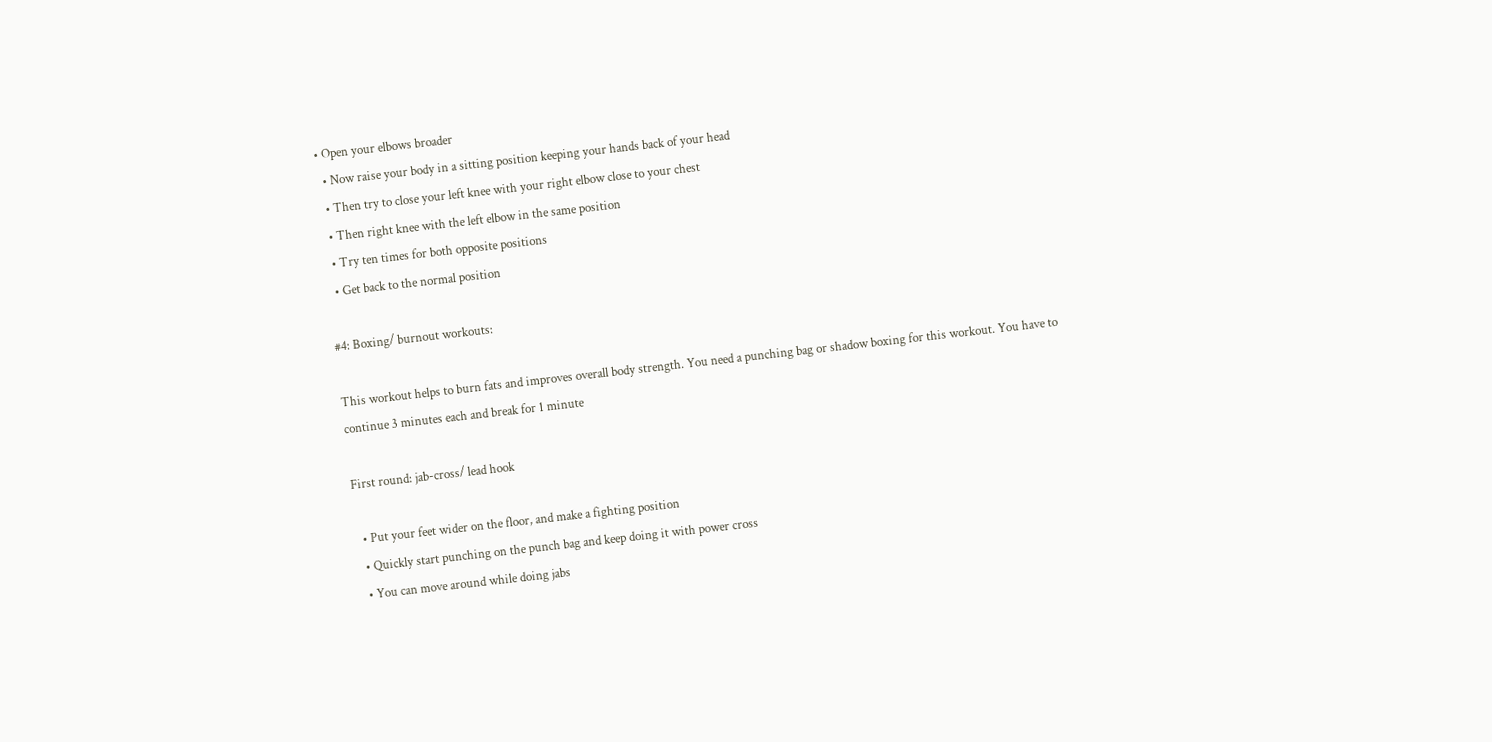• Open your elbows broader
  • Now raise your body in a sitting position keeping your hands back of your head
  • Then try to close your left knee with your right elbow close to your chest
  • Then right knee with the left elbow in the same position
  • Try ten times for both opposite positions
  • Get back to the normal position

#4: Boxing/ burnout workouts:

This workout helps to burn fats and improves overall body strength. You need a punching bag or shadow boxing for this workout. You have to continue 3 minutes each and break for 1 minute

First round: jab-cross/ lead hook

  • Put your feet wider on the floor, and make a fighting position
  • Quickly start punching on the punch bag and keep doing it with power cross
  • You can move around while doing jabs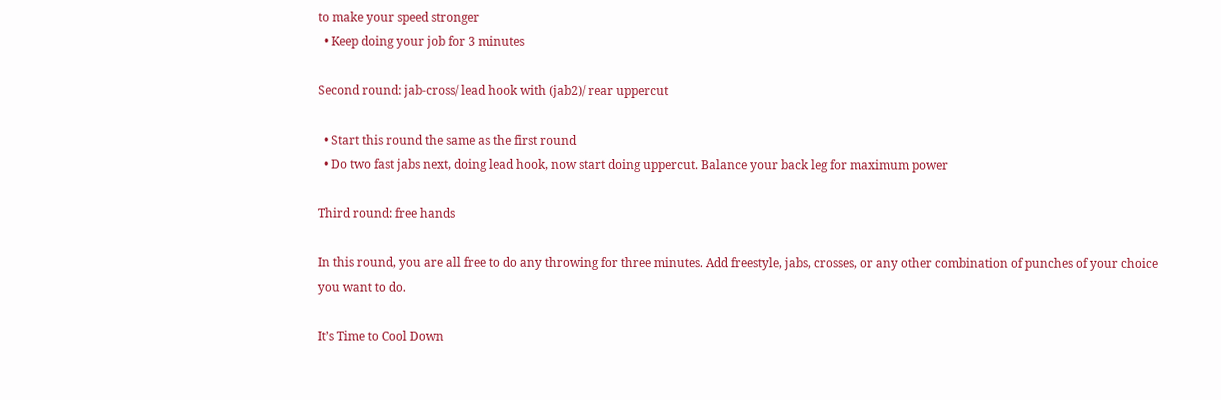to make your speed stronger
  • Keep doing your job for 3 minutes

Second round: jab-cross/ lead hook with (jab2)/ rear uppercut

  • Start this round the same as the first round
  • Do two fast jabs next, doing lead hook, now start doing uppercut. Balance your back leg for maximum power

Third round: free hands

In this round, you are all free to do any throwing for three minutes. Add freestyle, jabs, crosses, or any other combination of punches of your choice you want to do.

It’s Time to Cool Down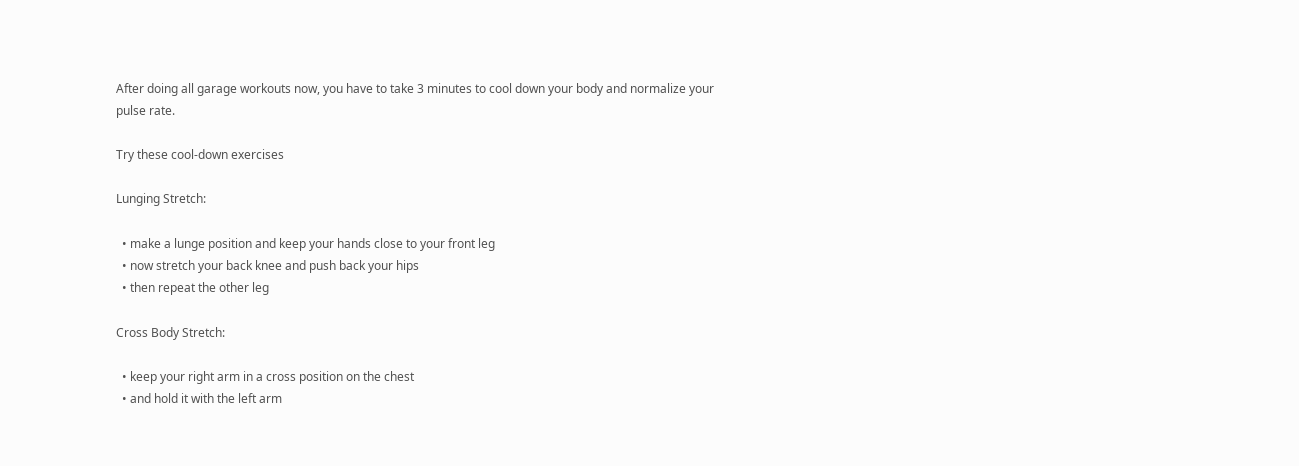After doing all garage workouts now, you have to take 3 minutes to cool down your body and normalize your pulse rate.

Try these cool-down exercises

Lunging Stretch:

  • make a lunge position and keep your hands close to your front leg
  • now stretch your back knee and push back your hips
  • then repeat the other leg

Cross Body Stretch:

  • keep your right arm in a cross position on the chest
  • and hold it with the left arm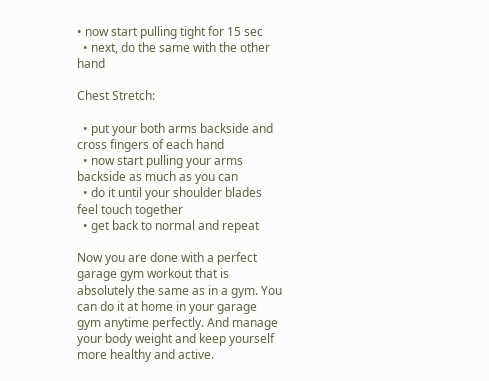• now start pulling tight for 15 sec
  • next, do the same with the other hand

Chest Stretch:

  • put your both arms backside and cross fingers of each hand
  • now start pulling your arms backside as much as you can
  • do it until your shoulder blades feel touch together
  • get back to normal and repeat

Now you are done with a perfect garage gym workout that is absolutely the same as in a gym. You can do it at home in your garage gym anytime perfectly. And manage your body weight and keep yourself more healthy and active.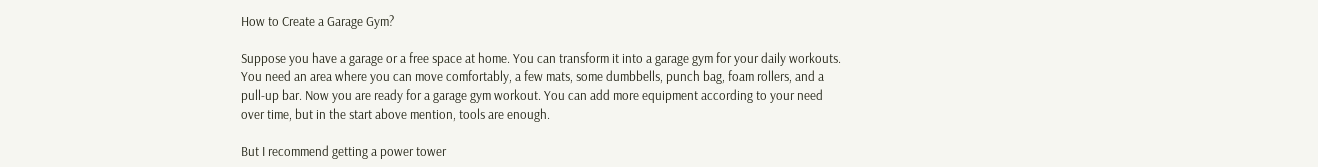How to Create a Garage Gym?

Suppose you have a garage or a free space at home. You can transform it into a garage gym for your daily workouts. You need an area where you can move comfortably, a few mats, some dumbbells, punch bag, foam rollers, and a pull-up bar. Now you are ready for a garage gym workout. You can add more equipment according to your need over time, but in the start above mention, tools are enough.

But I recommend getting a power tower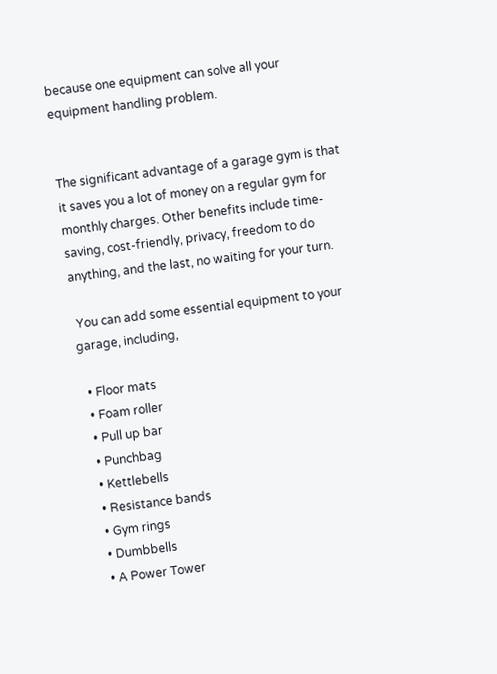because one equipment can solve all your equipment handling problem.


The significant advantage of a garage gym is that it saves you a lot of money on a regular gym for monthly charges. Other benefits include time-saving, cost-friendly, privacy, freedom to do anything, and the last, no waiting for your turn.

 You can add some essential equipment to your garage, including,

  • Floor mats
  • Foam roller
  • Pull up bar
  • Punchbag
  • Kettlebells
  • Resistance bands
  • Gym rings
  • Dumbbells
  • A Power Tower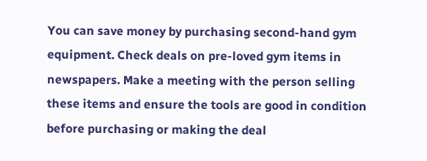You can save money by purchasing second-hand gym equipment. Check deals on pre-loved gym items in newspapers. Make a meeting with the person selling these items and ensure the tools are good in condition before purchasing or making the deal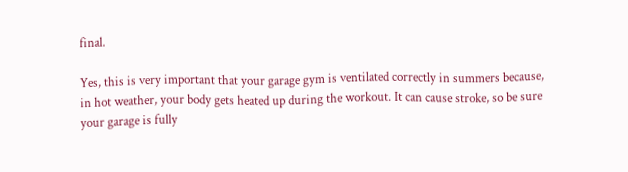final.

Yes, this is very important that your garage gym is ventilated correctly in summers because, in hot weather, your body gets heated up during the workout. It can cause stroke, so be sure your garage is fully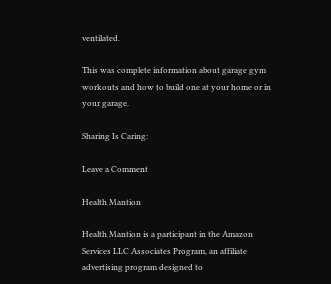ventilated.

This was complete information about garage gym workouts and how to build one at your home or in your garage.

Sharing Is Caring:

Leave a Comment

Health Mantion

Health Mantion is a participant in the Amazon Services LLC Associates Program, an affiliate advertising program designed to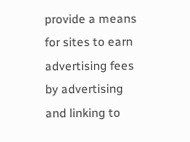provide a means for sites to earn advertising fees by advertising and linking to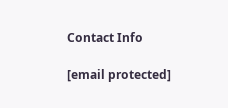Contact Info

[email protected]